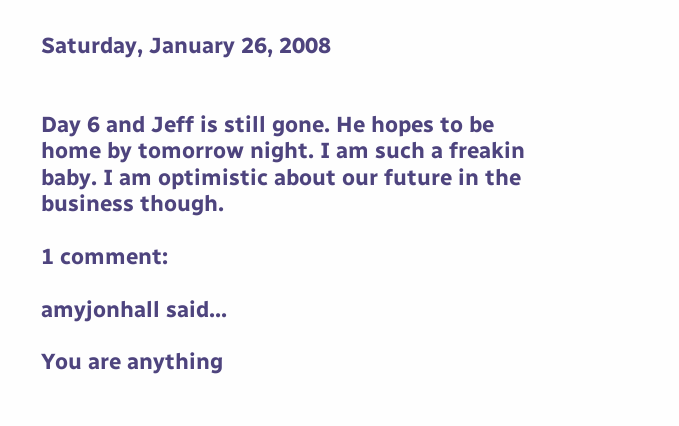Saturday, January 26, 2008


Day 6 and Jeff is still gone. He hopes to be home by tomorrow night. I am such a freakin baby. I am optimistic about our future in the business though.

1 comment:

amyjonhall said...

You are anything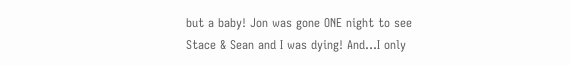but a baby! Jon was gone ONE night to see Stace & Sean and I was dying! And...I only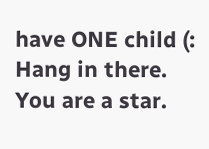have ONE child (: Hang in there. You are a star.